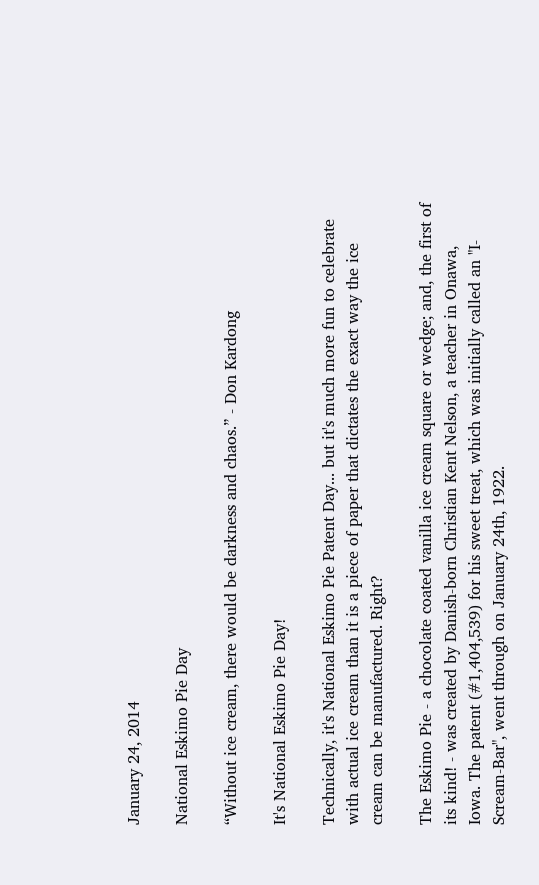January 24, 2014

National Eskimo Pie Day

“Without ice cream, there would be darkness and chaos.” - Don Kardong

It's National Eskimo Pie Day!

Technically, it's National Eskimo Pie Patent Day... but it's much more fun to celebrate with actual ice cream than it is a piece of paper that dictates the exact way the ice cream can be manufactured. Right?

The Eskimo Pie - a chocolate coated vanilla ice cream square or wedge; and, the first of its kind! - was created by Danish-born Christian Kent Nelson, a teacher in Onawa, Iowa. The patent (#1,404,539) for his sweet treat, which was initially called an "I-Scream-Bar", went through on January 24th, 1922.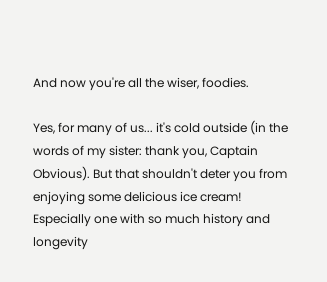And now you're all the wiser, foodies.

Yes, for many of us... it's cold outside (in the words of my sister: thank you, Captain Obvious). But that shouldn't deter you from enjoying some delicious ice cream! Especially one with so much history and longevity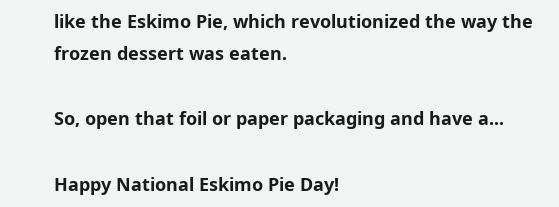like the Eskimo Pie, which revolutionized the way the frozen dessert was eaten.

So, open that foil or paper packaging and have a...

Happy National Eskimo Pie Day!